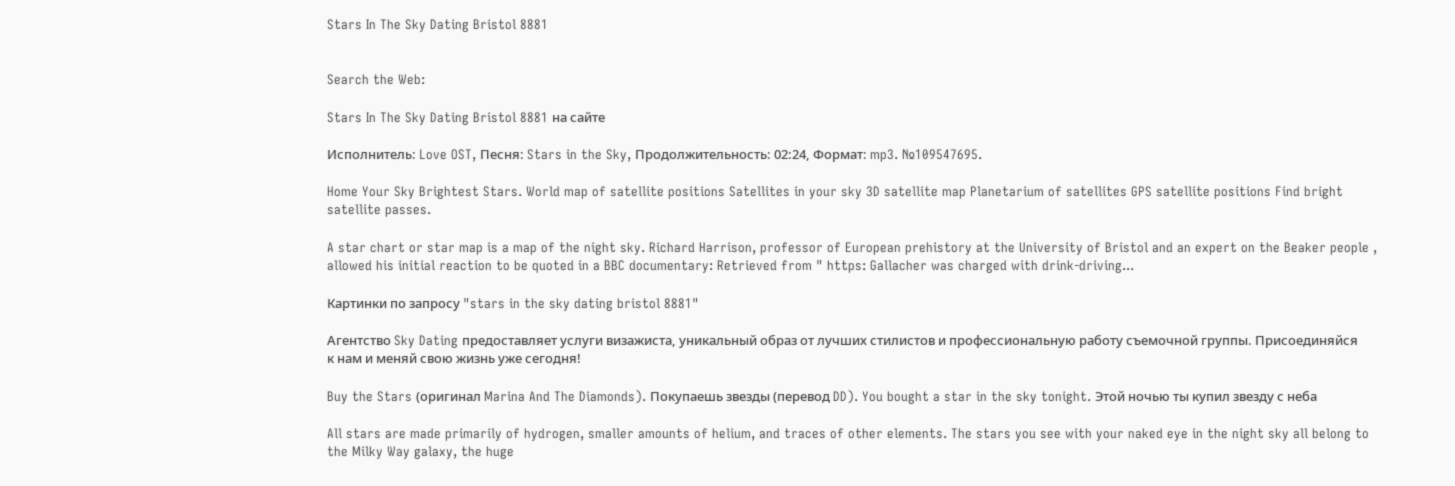Stars In The Sky Dating Bristol 8881


Search the Web:

Stars In The Sky Dating Bristol 8881 на сайте

Исполнитель: Love OST, Песня: Stars in the Sky, Продолжительность: 02:24, Формат: mp3. №109547695.

Home Your Sky Brightest Stars. World map of satellite positions Satellites in your sky 3D satellite map Planetarium of satellites GPS satellite positions Find bright satellite passes.

A star chart or star map is a map of the night sky. Richard Harrison, professor of European prehistory at the University of Bristol and an expert on the Beaker people , allowed his initial reaction to be quoted in a BBC documentary: Retrieved from " https: Gallacher was charged with drink-driving...

Картинки по запросу "stars in the sky dating bristol 8881"

Агентство Sky Dating предоставляет услуги визажиста, уникальный образ от лучших стилистов и профессиональную работу съемочной группы. Присоединяйся к нам и меняй свою жизнь уже сегодня!

Buy the Stars (оригинал Marina And The Diamonds). Покупаешь звезды (перевод DD). You bought a star in the sky tonight. Этой ночью ты купил звезду с неба

All stars are made primarily of hydrogen, smaller amounts of helium, and traces of other elements. The stars you see with your naked eye in the night sky all belong to the Milky Way galaxy, the huge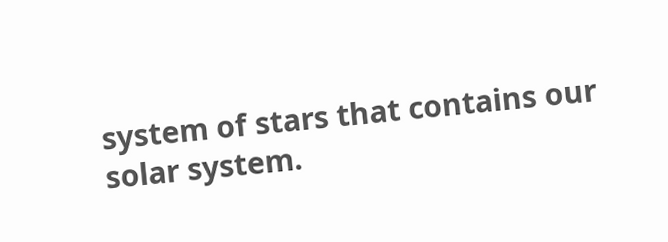system of stars that contains our solar system.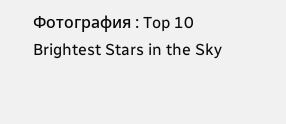Фотография : Top 10 Brightest Stars in the Sky